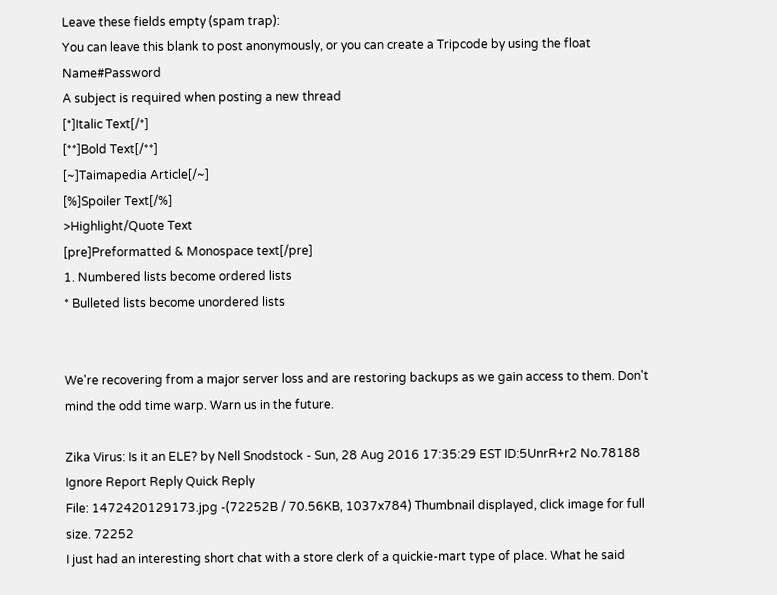Leave these fields empty (spam trap):
You can leave this blank to post anonymously, or you can create a Tripcode by using the float Name#Password
A subject is required when posting a new thread
[*]Italic Text[/*]
[**]Bold Text[/**]
[~]Taimapedia Article[/~]
[%]Spoiler Text[/%]
>Highlight/Quote Text
[pre]Preformatted & Monospace text[/pre]
1. Numbered lists become ordered lists
* Bulleted lists become unordered lists


We're recovering from a major server loss and are restoring backups as we gain access to them. Don't mind the odd time warp. Warn us in the future.

Zika Virus: Is it an ELE? by Nell Snodstock - Sun, 28 Aug 2016 17:35:29 EST ID:5UnrR+r2 No.78188 Ignore Report Reply Quick Reply
File: 1472420129173.jpg -(72252B / 70.56KB, 1037x784) Thumbnail displayed, click image for full size. 72252
I just had an interesting short chat with a store clerk of a quickie-mart type of place. What he said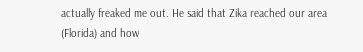actually freaked me out. He said that Zika reached our area (Florida) and how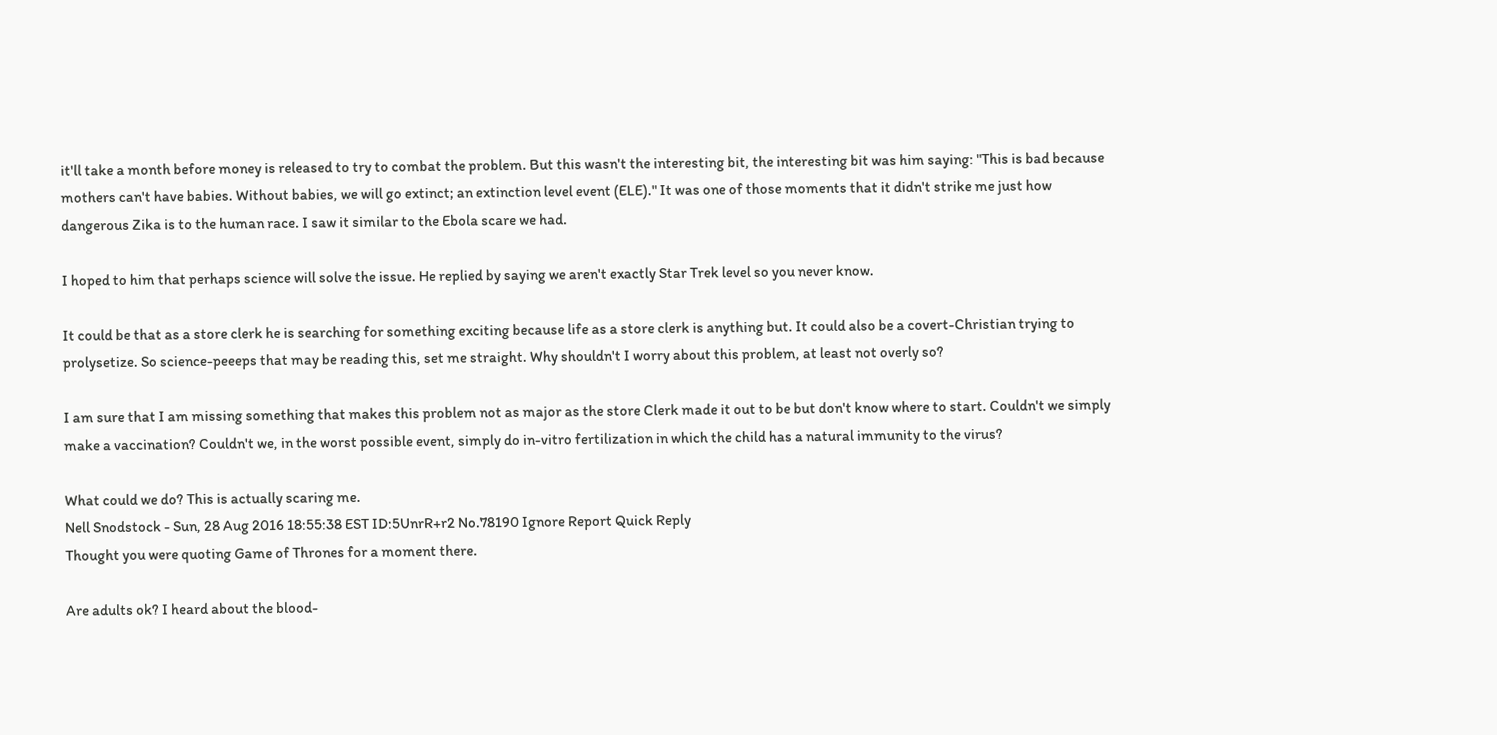it'll take a month before money is released to try to combat the problem. But this wasn't the interesting bit, the interesting bit was him saying: "This is bad because mothers can't have babies. Without babies, we will go extinct; an extinction level event (ELE)." It was one of those moments that it didn't strike me just how dangerous Zika is to the human race. I saw it similar to the Ebola scare we had.

I hoped to him that perhaps science will solve the issue. He replied by saying we aren't exactly Star Trek level so you never know.

It could be that as a store clerk he is searching for something exciting because life as a store clerk is anything but. It could also be a covert-Christian trying to prolysetize. So science-peeeps that may be reading this, set me straight. Why shouldn't I worry about this problem, at least not overly so?

I am sure that I am missing something that makes this problem not as major as the store Clerk made it out to be but don't know where to start. Couldn't we simply make a vaccination? Couldn't we, in the worst possible event, simply do in-vitro fertilization in which the child has a natural immunity to the virus?

What could we do? This is actually scaring me.
Nell Snodstock - Sun, 28 Aug 2016 18:55:38 EST ID:5UnrR+r2 No.78190 Ignore Report Quick Reply
Thought you were quoting Game of Thrones for a moment there.

Are adults ok? I heard about the blood-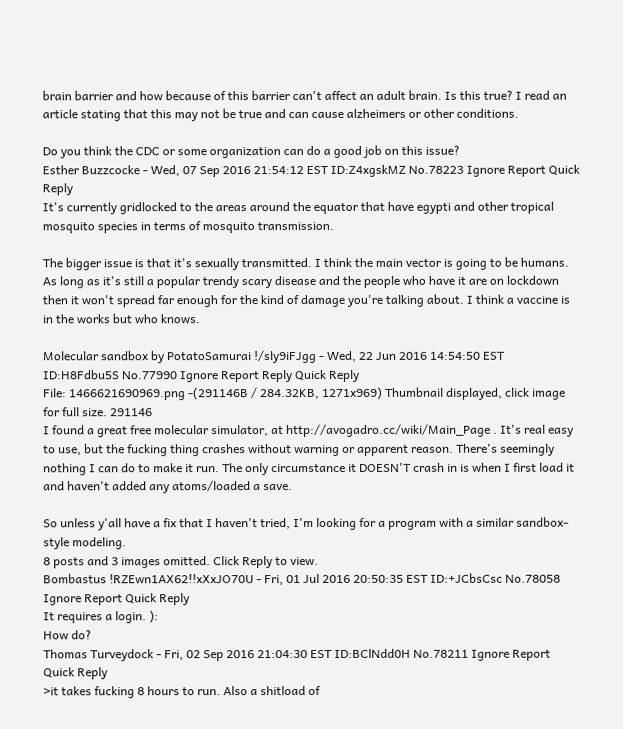brain barrier and how because of this barrier can't affect an adult brain. Is this true? I read an article stating that this may not be true and can cause alzheimers or other conditions.

Do you think the CDC or some organization can do a good job on this issue?
Esther Buzzcocke - Wed, 07 Sep 2016 21:54:12 EST ID:Z4xgskMZ No.78223 Ignore Report Quick Reply
It's currently gridlocked to the areas around the equator that have egypti and other tropical mosquito species in terms of mosquito transmission.

The bigger issue is that it's sexually transmitted. I think the main vector is going to be humans. As long as it's still a popular trendy scary disease and the people who have it are on lockdown then it won't spread far enough for the kind of damage you're talking about. I think a vaccine is in the works but who knows.

Molecular sandbox by PotatoSamurai !/sly9iFJgg - Wed, 22 Jun 2016 14:54:50 EST ID:H8Fdbu5S No.77990 Ignore Report Reply Quick Reply
File: 1466621690969.png -(291146B / 284.32KB, 1271x969) Thumbnail displayed, click image for full size. 291146
I found a great free molecular simulator, at http://avogadro.cc/wiki/Main_Page . It's real easy to use, but the fucking thing crashes without warning or apparent reason. There's seemingly nothing I can do to make it run. The only circumstance it DOESN'T crash in is when I first load it and haven't added any atoms/loaded a save.

So unless y'all have a fix that I haven't tried, I'm looking for a program with a similar sandbox-style modeling.
8 posts and 3 images omitted. Click Reply to view.
Bombastus !RZEwn1AX62!!xXxJO70U - Fri, 01 Jul 2016 20:50:35 EST ID:+JCbsCsc No.78058 Ignore Report Quick Reply
It requires a login. ):
How do?
Thomas Turveydock - Fri, 02 Sep 2016 21:04:30 EST ID:BClNdd0H No.78211 Ignore Report Quick Reply
>it takes fucking 8 hours to run. Also a shitload of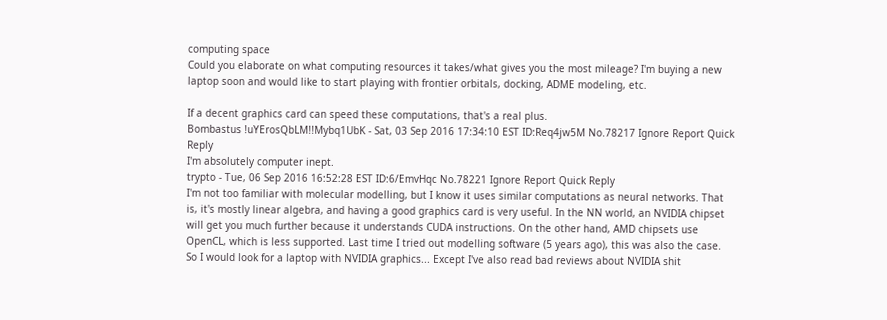computing space
Could you elaborate on what computing resources it takes/what gives you the most mileage? I'm buying a new laptop soon and would like to start playing with frontier orbitals, docking, ADME modeling, etc.

If a decent graphics card can speed these computations, that's a real plus.
Bombastus !uYErosQbLM!!Mybq1UbK - Sat, 03 Sep 2016 17:34:10 EST ID:Req4jw5M No.78217 Ignore Report Quick Reply
I'm absolutely computer inept.
trypto - Tue, 06 Sep 2016 16:52:28 EST ID:6/EmvHqc No.78221 Ignore Report Quick Reply
I'm not too familiar with molecular modelling, but I know it uses similar computations as neural networks. That is, it's mostly linear algebra, and having a good graphics card is very useful. In the NN world, an NVIDIA chipset will get you much further because it understands CUDA instructions. On the other hand, AMD chipsets use OpenCL, which is less supported. Last time I tried out modelling software (5 years ago), this was also the case. So I would look for a laptop with NVIDIA graphics... Except I've also read bad reviews about NVIDIA shit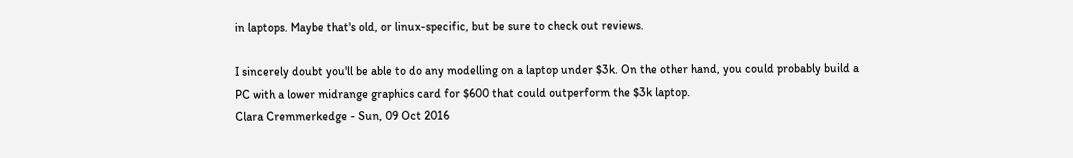in laptops. Maybe that's old, or linux-specific, but be sure to check out reviews.

I sincerely doubt you'll be able to do any modelling on a laptop under $3k. On the other hand, you could probably build a PC with a lower midrange graphics card for $600 that could outperform the $3k laptop.
Clara Cremmerkedge - Sun, 09 Oct 2016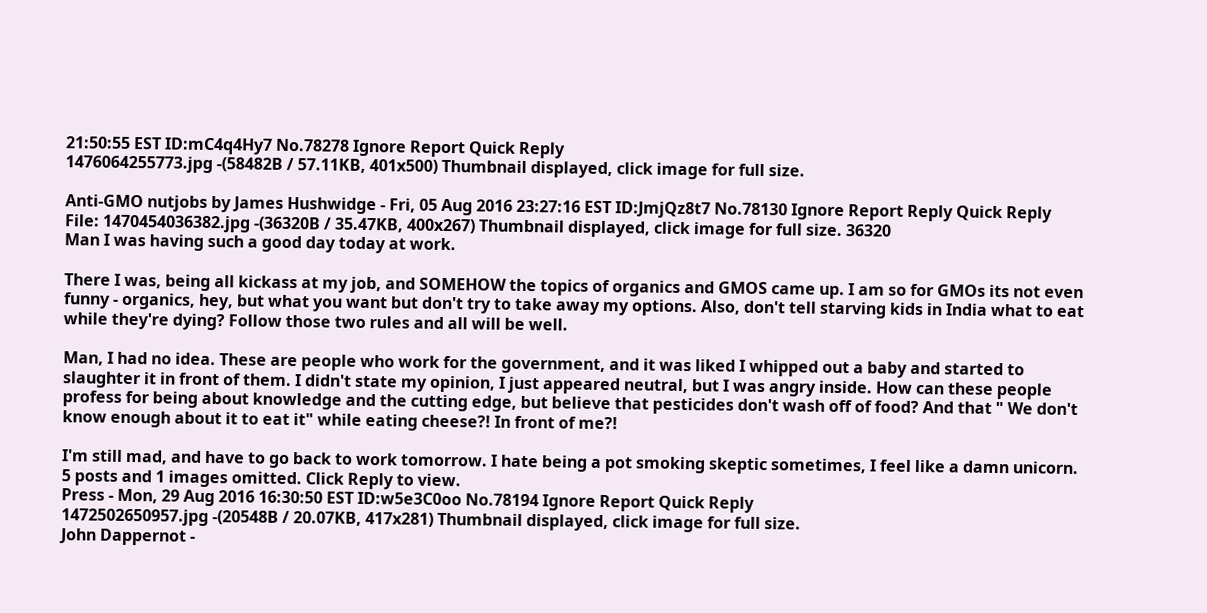21:50:55 EST ID:mC4q4Hy7 No.78278 Ignore Report Quick Reply
1476064255773.jpg -(58482B / 57.11KB, 401x500) Thumbnail displayed, click image for full size.

Anti-GMO nutjobs by James Hushwidge - Fri, 05 Aug 2016 23:27:16 EST ID:JmjQz8t7 No.78130 Ignore Report Reply Quick Reply
File: 1470454036382.jpg -(36320B / 35.47KB, 400x267) Thumbnail displayed, click image for full size. 36320
Man I was having such a good day today at work.

There I was, being all kickass at my job, and SOMEHOW the topics of organics and GMOS came up. I am so for GMOs its not even funny - organics, hey, but what you want but don't try to take away my options. Also, don't tell starving kids in India what to eat while they're dying? Follow those two rules and all will be well.

Man, I had no idea. These are people who work for the government, and it was liked I whipped out a baby and started to slaughter it in front of them. I didn't state my opinion, I just appeared neutral, but I was angry inside. How can these people profess for being about knowledge and the cutting edge, but believe that pesticides don't wash off of food? And that " We don't know enough about it to eat it" while eating cheese?! In front of me?!

I'm still mad, and have to go back to work tomorrow. I hate being a pot smoking skeptic sometimes, I feel like a damn unicorn.
5 posts and 1 images omitted. Click Reply to view.
Press - Mon, 29 Aug 2016 16:30:50 EST ID:w5e3C0oo No.78194 Ignore Report Quick Reply
1472502650957.jpg -(20548B / 20.07KB, 417x281) Thumbnail displayed, click image for full size.
John Dappernot -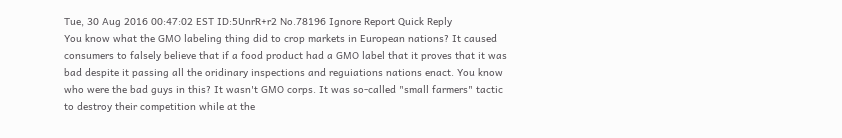Tue, 30 Aug 2016 00:47:02 EST ID:5UnrR+r2 No.78196 Ignore Report Quick Reply
You know what the GMO labeling thing did to crop markets in European nations? It caused consumers to falsely believe that if a food product had a GMO label that it proves that it was bad despite it passing all the oridinary inspections and reguiations nations enact. You know who were the bad guys in this? It wasn't GMO corps. It was so-called "small farmers" tactic to destroy their competition while at the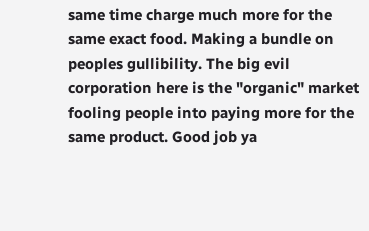same time charge much more for the same exact food. Making a bundle on peoples gullibility. The big evil corporation here is the "organic" market fooling people into paying more for the same product. Good job ya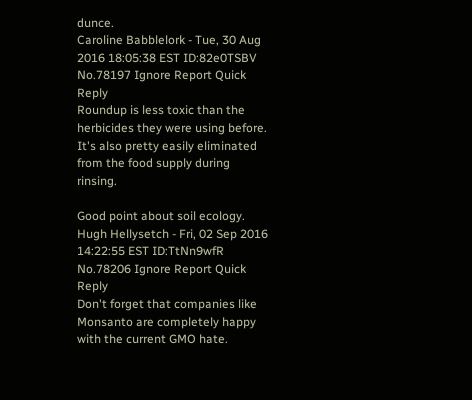dunce.
Caroline Babblelork - Tue, 30 Aug 2016 18:05:38 EST ID:82e0TSBV No.78197 Ignore Report Quick Reply
Roundup is less toxic than the herbicides they were using before. It's also pretty easily eliminated from the food supply during rinsing.

Good point about soil ecology.
Hugh Hellysetch - Fri, 02 Sep 2016 14:22:55 EST ID:TtNn9wfR No.78206 Ignore Report Quick Reply
Don't forget that companies like Monsanto are completely happy with the current GMO hate.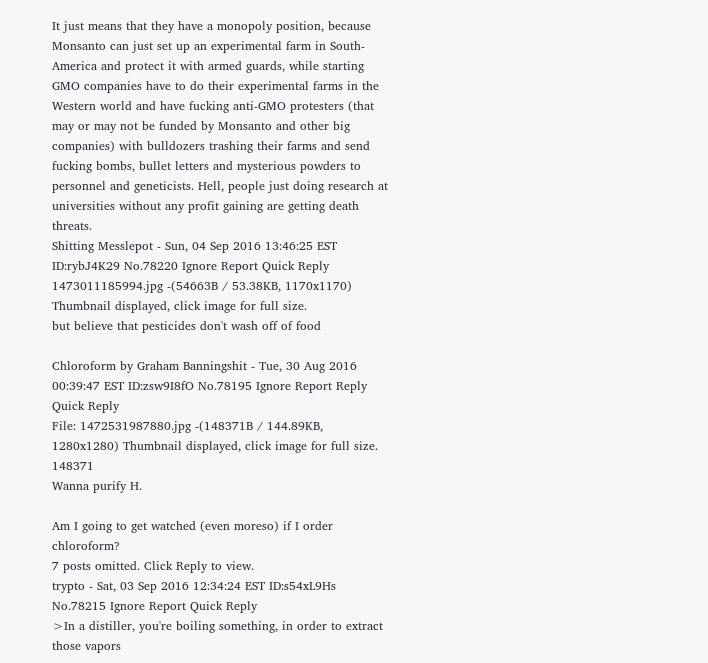It just means that they have a monopoly position, because Monsanto can just set up an experimental farm in South-America and protect it with armed guards, while starting GMO companies have to do their experimental farms in the Western world and have fucking anti-GMO protesters (that may or may not be funded by Monsanto and other big companies) with bulldozers trashing their farms and send fucking bombs, bullet letters and mysterious powders to personnel and geneticists. Hell, people just doing research at universities without any profit gaining are getting death threats.
Shitting Messlepot - Sun, 04 Sep 2016 13:46:25 EST ID:rybJ4K29 No.78220 Ignore Report Quick Reply
1473011185994.jpg -(54663B / 53.38KB, 1170x1170) Thumbnail displayed, click image for full size.
but believe that pesticides don't wash off of food

Chloroform by Graham Banningshit - Tue, 30 Aug 2016 00:39:47 EST ID:zsw9I8fO No.78195 Ignore Report Reply Quick Reply
File: 1472531987880.jpg -(148371B / 144.89KB, 1280x1280) Thumbnail displayed, click image for full size. 148371
Wanna purify H.

Am I going to get watched (even moreso) if I order chloroform?
7 posts omitted. Click Reply to view.
trypto - Sat, 03 Sep 2016 12:34:24 EST ID:s54xL9Hs No.78215 Ignore Report Quick Reply
>In a distiller, you're boiling something, in order to extract those vapors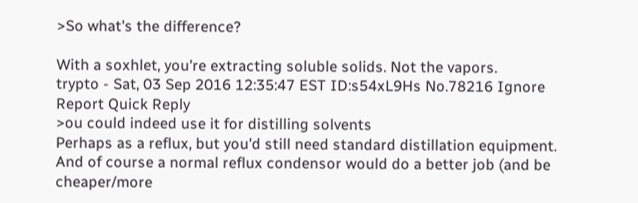>So what's the difference?

With a soxhlet, you're extracting soluble solids. Not the vapors.
trypto - Sat, 03 Sep 2016 12:35:47 EST ID:s54xL9Hs No.78216 Ignore Report Quick Reply
>ou could indeed use it for distilling solvents
Perhaps as a reflux, but you'd still need standard distillation equipment. And of course a normal reflux condensor would do a better job (and be cheaper/more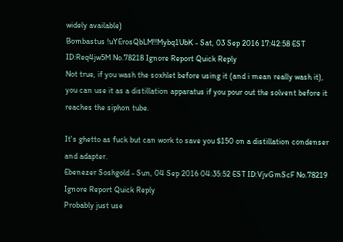widely available)
Bombastus !uYErosQbLM!!Mybq1UbK - Sat, 03 Sep 2016 17:42:58 EST ID:Req4jw5M No.78218 Ignore Report Quick Reply
Not true, if you wash the soxhlet before using it (and i mean really wash it), you can use it as a distillation apparatus if you pour out the solvent before it reaches the siphon tube.

It's ghetto as fuck but can work to save you $150 on a distillation condenser and adapter.
Ebenezer Soshgold - Sun, 04 Sep 2016 04:35:52 EST ID:VjvGmScF No.78219 Ignore Report Quick Reply
Probably just use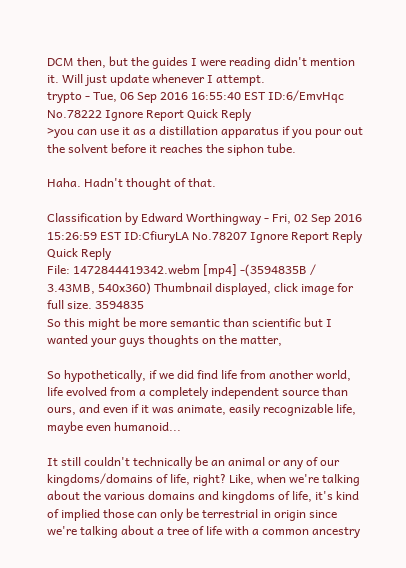DCM then, but the guides I were reading didn't mention it. Will just update whenever I attempt.
trypto - Tue, 06 Sep 2016 16:55:40 EST ID:6/EmvHqc No.78222 Ignore Report Quick Reply
>you can use it as a distillation apparatus if you pour out the solvent before it reaches the siphon tube.

Haha. Hadn't thought of that.

Classification by Edward Worthingway - Fri, 02 Sep 2016 15:26:59 EST ID:CfiuryLA No.78207 Ignore Report Reply Quick Reply
File: 1472844419342.webm [mp4] -(3594835B / 3.43MB, 540x360) Thumbnail displayed, click image for full size. 3594835
So this might be more semantic than scientific but I wanted your guys thoughts on the matter,

So hypothetically, if we did find life from another world, life evolved from a completely independent source than ours, and even if it was animate, easily recognizable life, maybe even humanoid...

It still couldn't technically be an animal or any of our kingdoms/domains of life, right? Like, when we're talking about the various domains and kingdoms of life, it's kind of implied those can only be terrestrial in origin since we're talking about a tree of life with a common ancestry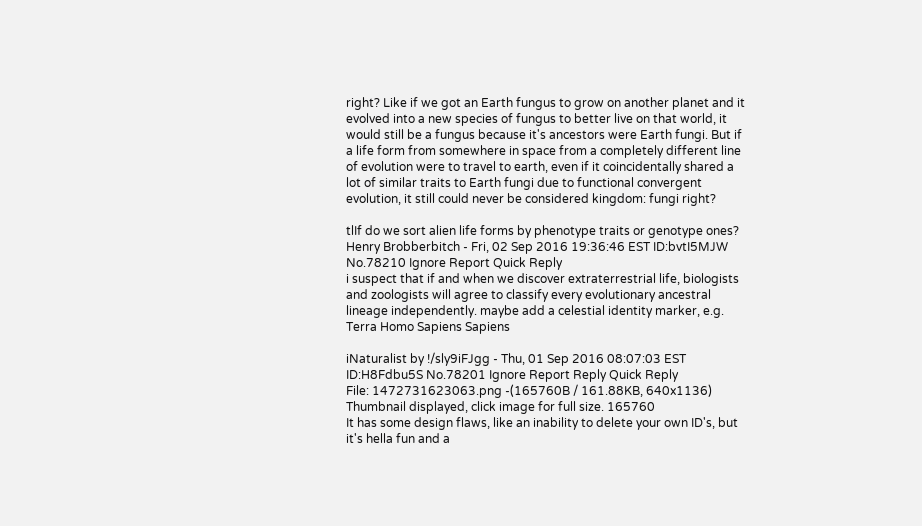right? Like if we got an Earth fungus to grow on another planet and it evolved into a new species of fungus to better live on that world, it would still be a fungus because it's ancestors were Earth fungi. But if a life form from somewhere in space from a completely different line of evolution were to travel to earth, even if it coincidentally shared a lot of similar traits to Earth fungi due to functional convergent evolution, it still could never be considered kingdom: fungi right?

tlIf do we sort alien life forms by phenotype traits or genotype ones?
Henry Brobberbitch - Fri, 02 Sep 2016 19:36:46 EST ID:bvtI5MJW No.78210 Ignore Report Quick Reply
i suspect that if and when we discover extraterrestrial life, biologists and zoologists will agree to classify every evolutionary ancestral lineage independently. maybe add a celestial identity marker, e.g. Terra Homo Sapiens Sapiens

iNaturalist by !/sly9iFJgg - Thu, 01 Sep 2016 08:07:03 EST ID:H8Fdbu5S No.78201 Ignore Report Reply Quick Reply
File: 1472731623063.png -(165760B / 161.88KB, 640x1136) Thumbnail displayed, click image for full size. 165760
It has some design flaws, like an inability to delete your own ID's, but it's hella fun and a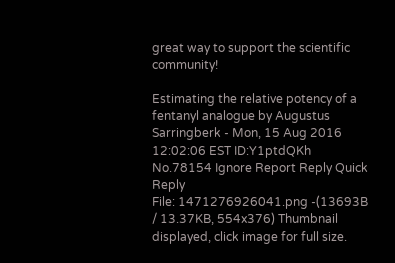great way to support the scientific community!

Estimating the relative potency of a fentanyl analogue by Augustus Sarringberk - Mon, 15 Aug 2016 12:02:06 EST ID:Y1ptdQKh No.78154 Ignore Report Reply Quick Reply
File: 1471276926041.png -(13693B / 13.37KB, 554x376) Thumbnail displayed, click image for full size.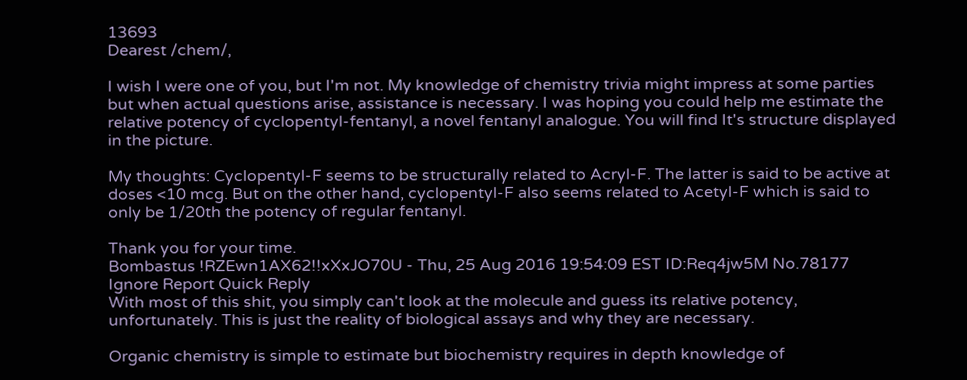13693
Dearest /chem/,

I wish I were one of you, but I'm not. My knowledge of chemistry trivia might impress at some parties but when actual questions arise, assistance is necessary. I was hoping you could help me estimate the relative potency of cyclopentyl-fentanyl, a novel fentanyl analogue. You will find It's structure displayed in the picture.

My thoughts: Cyclopentyl-F seems to be structurally related to Acryl-F. The latter is said to be active at doses <10 mcg. But on the other hand, cyclopentyl-F also seems related to Acetyl-F which is said to only be 1/20th the potency of regular fentanyl.

Thank you for your time.
Bombastus !RZEwn1AX62!!xXxJO70U - Thu, 25 Aug 2016 19:54:09 EST ID:Req4jw5M No.78177 Ignore Report Quick Reply
With most of this shit, you simply can't look at the molecule and guess its relative potency, unfortunately. This is just the reality of biological assays and why they are necessary.

Organic chemistry is simple to estimate but biochemistry requires in depth knowledge of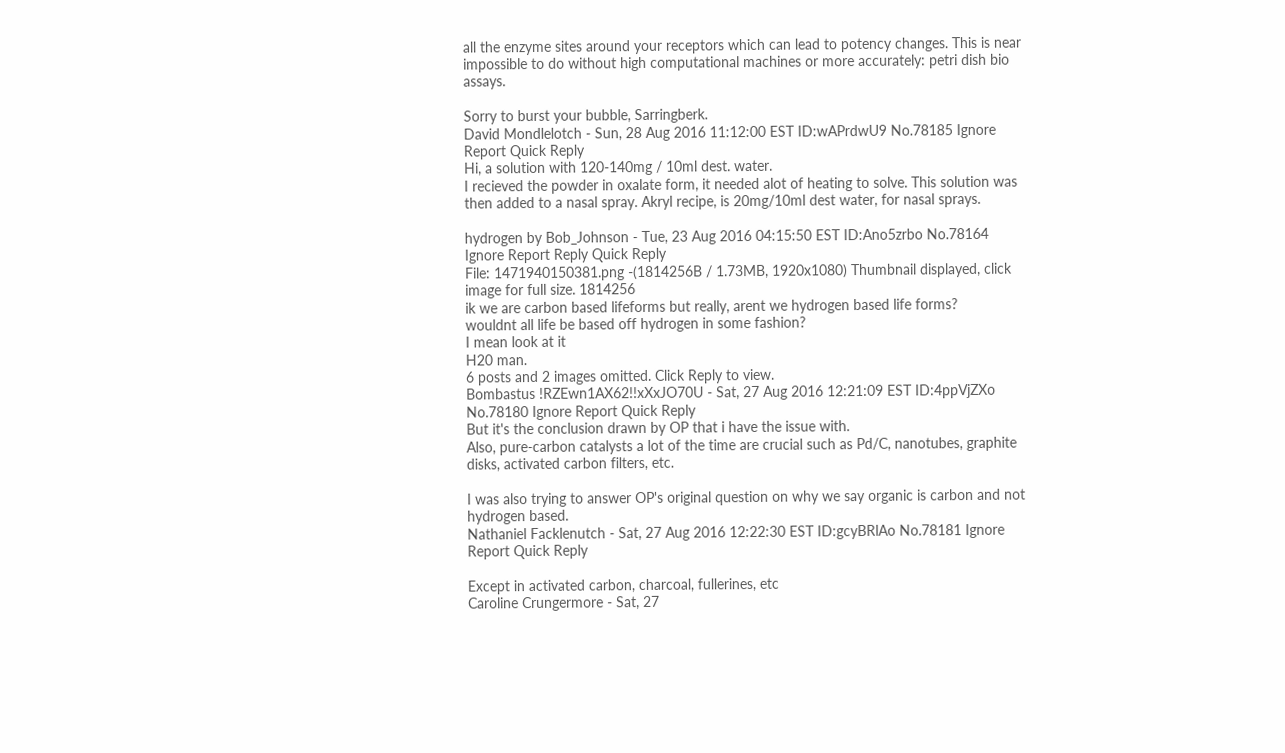all the enzyme sites around your receptors which can lead to potency changes. This is near impossible to do without high computational machines or more accurately: petri dish bio assays.

Sorry to burst your bubble, Sarringberk.
David Mondlelotch - Sun, 28 Aug 2016 11:12:00 EST ID:wAPrdwU9 No.78185 Ignore Report Quick Reply
Hi, a solution with 120-140mg / 10ml dest. water.
I recieved the powder in oxalate form, it needed alot of heating to solve. This solution was then added to a nasal spray. Akryl recipe, is 20mg/10ml dest water, for nasal sprays.

hydrogen by Bob_Johnson - Tue, 23 Aug 2016 04:15:50 EST ID:Ano5zrbo No.78164 Ignore Report Reply Quick Reply
File: 1471940150381.png -(1814256B / 1.73MB, 1920x1080) Thumbnail displayed, click image for full size. 1814256
ik we are carbon based lifeforms but really, arent we hydrogen based life forms?
wouldnt all life be based off hydrogen in some fashion?
I mean look at it
H20 man.
6 posts and 2 images omitted. Click Reply to view.
Bombastus !RZEwn1AX62!!xXxJO70U - Sat, 27 Aug 2016 12:21:09 EST ID:4ppVjZXo No.78180 Ignore Report Quick Reply
But it's the conclusion drawn by OP that i have the issue with.
Also, pure-carbon catalysts a lot of the time are crucial such as Pd/C, nanotubes, graphite disks, activated carbon filters, etc.

I was also trying to answer OP's original question on why we say organic is carbon and not hydrogen based.
Nathaniel Facklenutch - Sat, 27 Aug 2016 12:22:30 EST ID:gcyBRlAo No.78181 Ignore Report Quick Reply

Except in activated carbon, charcoal, fullerines, etc
Caroline Crungermore - Sat, 27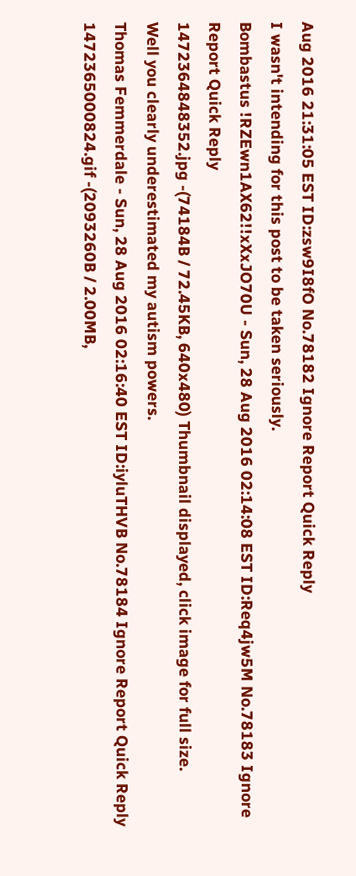Aug 2016 21:31:05 EST ID:zsw9I8fO No.78182 Ignore Report Quick Reply
I wasn't intending for this post to be taken seriously.
Bombastus !RZEwn1AX62!!xXxJO70U - Sun, 28 Aug 2016 02:14:08 EST ID:Req4jw5M No.78183 Ignore Report Quick Reply
1472364848352.jpg -(74184B / 72.45KB, 640x480) Thumbnail displayed, click image for full size.
Well you clearly underestimated my autism powers.
Thomas Femmerdale - Sun, 28 Aug 2016 02:16:40 EST ID:iyluTHVB No.78184 Ignore Report Quick Reply
1472365000824.gif -(2093260B / 2.00MB,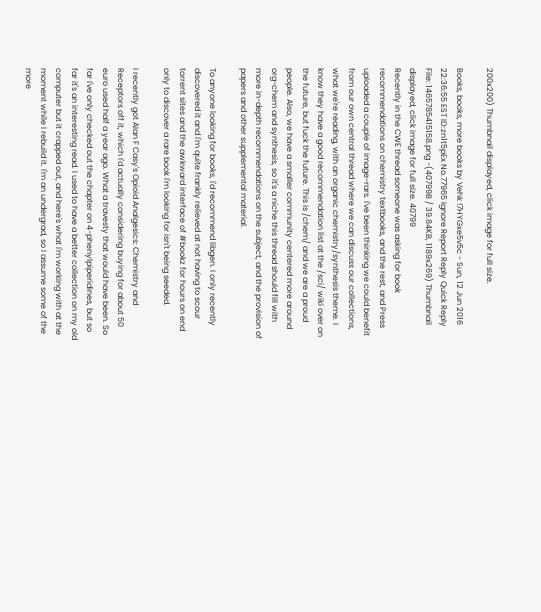200x200) Thumbnail displayed, click image for full size.

Books, books, more books by Vehk !7HYGxe5v5c - Sun, 12 Jun 2016 22:36:55 EST ID:zn1t5pEx No.77965 Ignore Report Reply Quick Reply
File: 1465785415158.png -(40799B / 39.84KB, 1189x269) Thumbnail displayed, click image for full size. 40799
Recently in the CWE thread someone was asking for book recommendations on chemistry textbooks, and the rest, and Press uploaded a couple of image-rars. I've been thinking we could benefit from our own central thread where we can discuss our collections, what we're reading, with an organic chemistry/synthesis theme. I know they have a good recommendation list at the /sci/ wiki over on the future, but fuck the future. This is /chem/ and we are a proud people. Also, we have a smaller community centered more around org-chem and synthesis, so it's a niche this thread should fill with more in-depth recommendations on the subject, and the provision of papers and other supplemental material.

To anyone looking for books, I'd recommend libgen. I only recently discovered it and I'm quite frankly relieved at not having to scour torrent sites and the awkward interface of #bookz for hours on end only to discover a rare book I'm looking for isn't being seeded.

I recently got Alan F Casy's Opioid Analgesics: Chemistry and Receptors off it, which I'd actually considering buying for about 50 euro used half a year ago. What a travesty that would have been. So far I've only checked out the chapter on 4-phenylpiperidines, but so far it's an interesting read. I used to have a better collection on my old computer but it crapped out, and here's what I'm working with at the moment while I rebuild it. I'm an undergrad, so I assume some of the more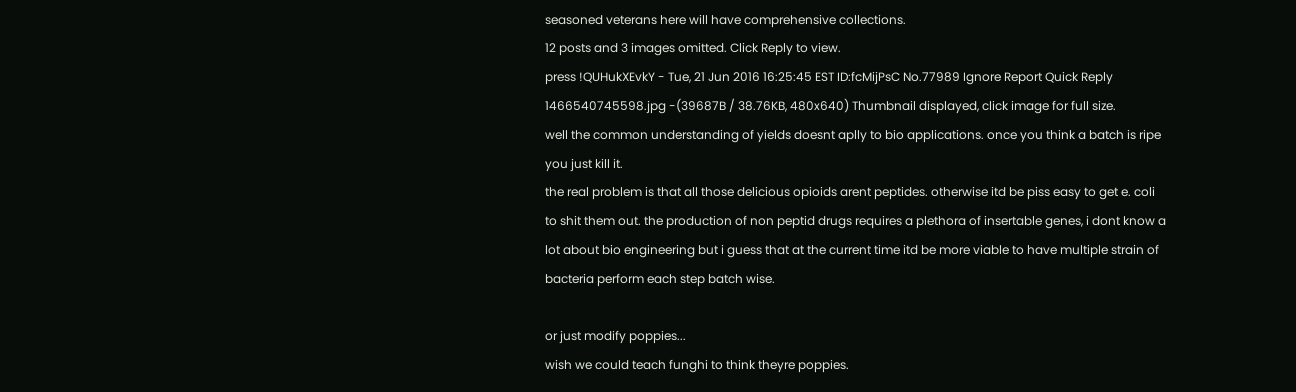seasoned veterans here will have comprehensive collections.
12 posts and 3 images omitted. Click Reply to view.
press !QUHukXEvkY - Tue, 21 Jun 2016 16:25:45 EST ID:fcMijPsC No.77989 Ignore Report Quick Reply
1466540745598.jpg -(39687B / 38.76KB, 480x640) Thumbnail displayed, click image for full size.
well the common understanding of yields doesnt aplly to bio applications. once you think a batch is ripe you just kill it.
the real problem is that all those delicious opioids arent peptides. otherwise itd be piss easy to get e. coli to shit them out. the production of non peptid drugs requires a plethora of insertable genes, i dont know a lot about bio engineering but i guess that at the current time itd be more viable to have multiple strain of bacteria perform each step batch wise.

or just modify poppies...
wish we could teach funghi to think theyre poppies.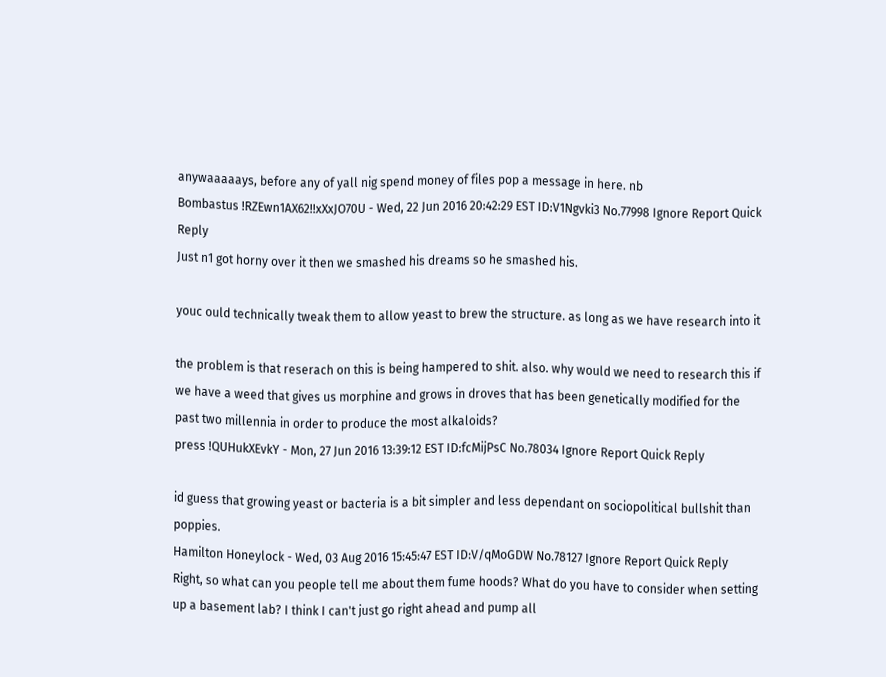anywaaaaays, before any of yall nig spend money of files pop a message in here. nb
Bombastus !RZEwn1AX62!!xXxJO70U - Wed, 22 Jun 2016 20:42:29 EST ID:V1Ngvki3 No.77998 Ignore Report Quick Reply
Just n1 got horny over it then we smashed his dreams so he smashed his.

youc ould technically tweak them to allow yeast to brew the structure. as long as we have research into it

the problem is that reserach on this is being hampered to shit. also. why would we need to research this if we have a weed that gives us morphine and grows in droves that has been genetically modified for the past two millennia in order to produce the most alkaloids?
press !QUHukXEvkY - Mon, 27 Jun 2016 13:39:12 EST ID:fcMijPsC No.78034 Ignore Report Quick Reply

id guess that growing yeast or bacteria is a bit simpler and less dependant on sociopolitical bullshit than poppies.
Hamilton Honeylock - Wed, 03 Aug 2016 15:45:47 EST ID:V/qMoGDW No.78127 Ignore Report Quick Reply
Right, so what can you people tell me about them fume hoods? What do you have to consider when setting up a basement lab? I think I can't just go right ahead and pump all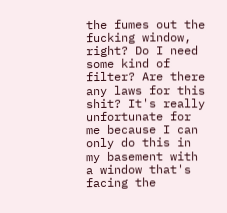the fumes out the fucking window, right? Do I need some kind of filter? Are there any laws for this shit? It's really unfortunate for me because I can only do this in my basement with a window that's facing the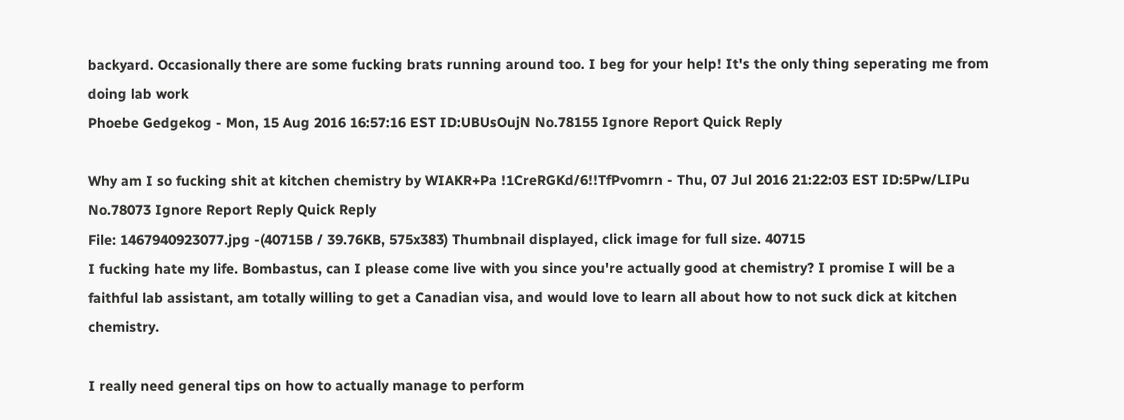backyard. Occasionally there are some fucking brats running around too. I beg for your help! It's the only thing seperating me from doing lab work
Phoebe Gedgekog - Mon, 15 Aug 2016 16:57:16 EST ID:UBUsOujN No.78155 Ignore Report Quick Reply

Why am I so fucking shit at kitchen chemistry by WIAKR+Pa !1CreRGKd/6!!TfPvomrn - Thu, 07 Jul 2016 21:22:03 EST ID:5Pw/LIPu No.78073 Ignore Report Reply Quick Reply
File: 1467940923077.jpg -(40715B / 39.76KB, 575x383) Thumbnail displayed, click image for full size. 40715
I fucking hate my life. Bombastus, can I please come live with you since you're actually good at chemistry? I promise I will be a faithful lab assistant, am totally willing to get a Canadian visa, and would love to learn all about how to not suck dick at kitchen chemistry.

I really need general tips on how to actually manage to perform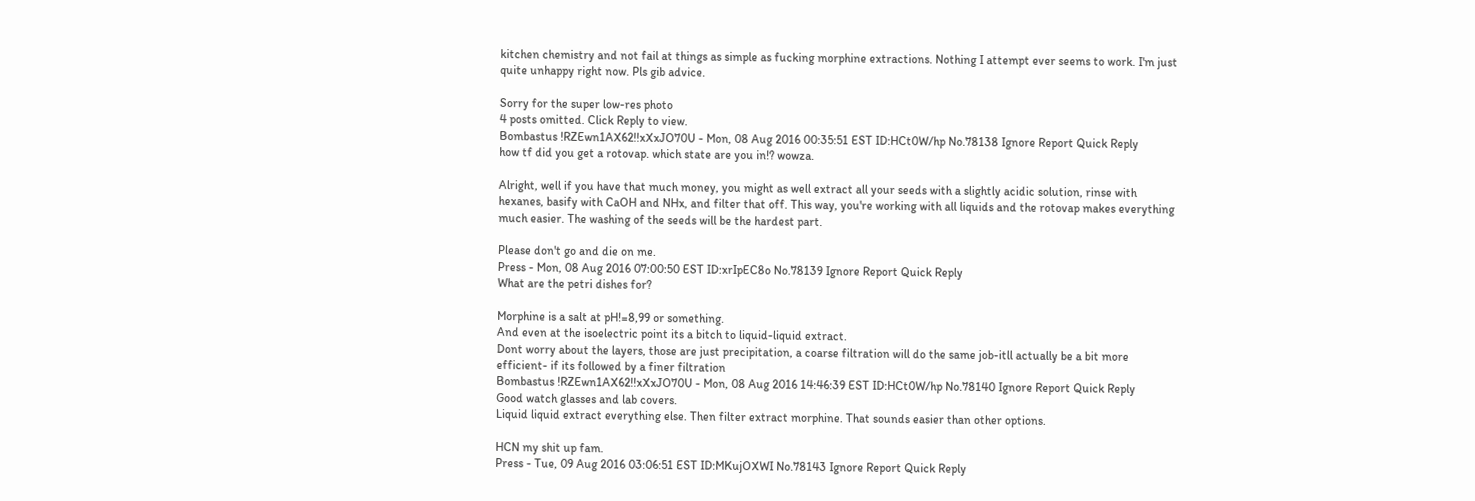kitchen chemistry and not fail at things as simple as fucking morphine extractions. Nothing I attempt ever seems to work. I'm just quite unhappy right now. Pls gib advice.

Sorry for the super low-res photo
4 posts omitted. Click Reply to view.
Bombastus !RZEwn1AX62!!xXxJO70U - Mon, 08 Aug 2016 00:35:51 EST ID:HCt0W/hp No.78138 Ignore Report Quick Reply
how tf did you get a rotovap. which state are you in!? wowza.

Alright, well if you have that much money, you might as well extract all your seeds with a slightly acidic solution, rinse with hexanes, basify with CaOH and NHx, and filter that off. This way, you're working with all liquids and the rotovap makes everything much easier. The washing of the seeds will be the hardest part.

Please don't go and die on me.
Press - Mon, 08 Aug 2016 07:00:50 EST ID:xrIpEC8o No.78139 Ignore Report Quick Reply
What are the petri dishes for?

Morphine is a salt at pH!=8,99 or something.
And even at the isoelectric point its a bitch to liquid-liquid extract.
Dont worry about the layers, those are just precipitation, a coarse filtration will do the same job-itll actually be a bit more efficient- if its followed by a finer filtration
Bombastus !RZEwn1AX62!!xXxJO70U - Mon, 08 Aug 2016 14:46:39 EST ID:HCt0W/hp No.78140 Ignore Report Quick Reply
Good watch glasses and lab covers.
Liquid liquid extract everything else. Then filter extract morphine. That sounds easier than other options.

HCN my shit up fam.
Press - Tue, 09 Aug 2016 03:06:51 EST ID:MKujOXWI No.78143 Ignore Report Quick Reply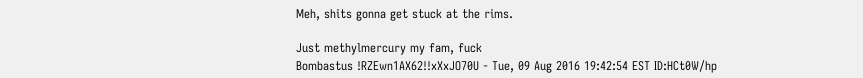Meh, shits gonna get stuck at the rims.

Just methylmercury my fam, fuck
Bombastus !RZEwn1AX62!!xXxJO70U - Tue, 09 Aug 2016 19:42:54 EST ID:HCt0W/hp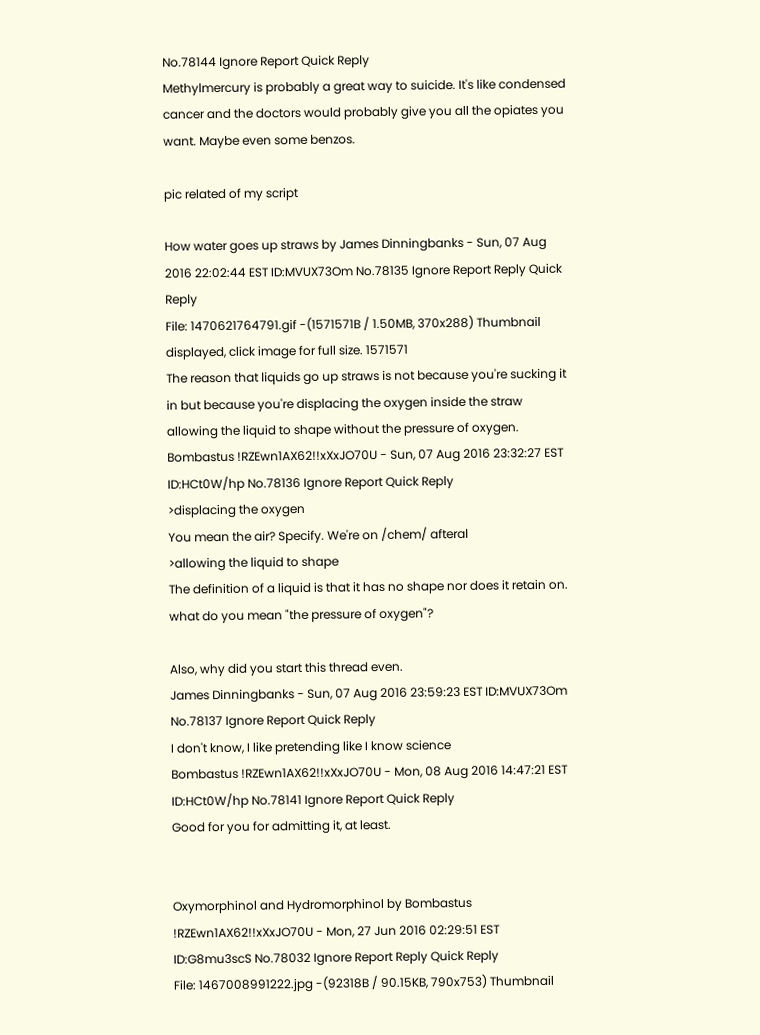No.78144 Ignore Report Quick Reply
Methylmercury is probably a great way to suicide. It's like condensed cancer and the doctors would probably give you all the opiates you want. Maybe even some benzos.

pic related of my script

How water goes up straws by James Dinningbanks - Sun, 07 Aug 2016 22:02:44 EST ID:MVUX73Om No.78135 Ignore Report Reply Quick Reply
File: 1470621764791.gif -(1571571B / 1.50MB, 370x288) Thumbnail displayed, click image for full size. 1571571
The reason that liquids go up straws is not because you're sucking it in but because you're displacing the oxygen inside the straw allowing the liquid to shape without the pressure of oxygen.
Bombastus !RZEwn1AX62!!xXxJO70U - Sun, 07 Aug 2016 23:32:27 EST ID:HCt0W/hp No.78136 Ignore Report Quick Reply
>displacing the oxygen
You mean the air? Specify. We're on /chem/ afteral
>allowing the liquid to shape
The definition of a liquid is that it has no shape nor does it retain on. what do you mean "the pressure of oxygen"?

Also, why did you start this thread even.
James Dinningbanks - Sun, 07 Aug 2016 23:59:23 EST ID:MVUX73Om No.78137 Ignore Report Quick Reply
I don't know, I like pretending like I know science
Bombastus !RZEwn1AX62!!xXxJO70U - Mon, 08 Aug 2016 14:47:21 EST ID:HCt0W/hp No.78141 Ignore Report Quick Reply
Good for you for admitting it, at least.


Oxymorphinol and Hydromorphinol by Bombastus !RZEwn1AX62!!xXxJO70U - Mon, 27 Jun 2016 02:29:51 EST ID:G8mu3scS No.78032 Ignore Report Reply Quick Reply
File: 1467008991222.jpg -(92318B / 90.15KB, 790x753) Thumbnail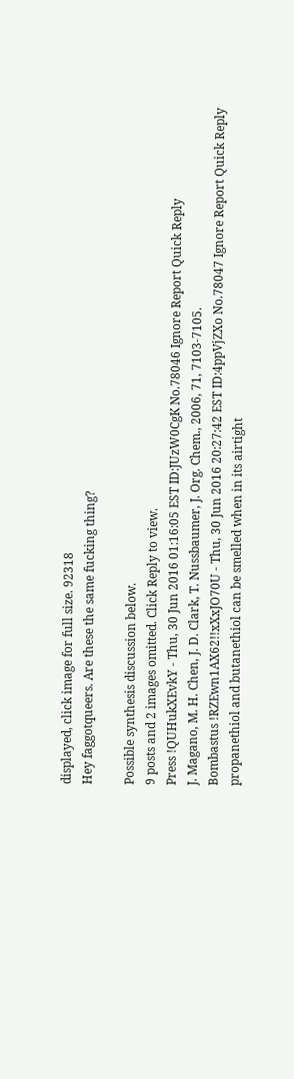displayed, click image for full size. 92318
Hey faggotqueers. Are these the same fucking thing?

Possible synthesis discussion below.
9 posts and 2 images omitted. Click Reply to view.
Press !QUHukXEvkY - Thu, 30 Jun 2016 01:16:05 EST ID:JUzW0CgK No.78046 Ignore Report Quick Reply
J. Magano, M. H. Chen, J. D. Clark, T. Nussbaumer, J. Org. Chem., 2006, 71, 7103-7105.
Bombastus !RZEwn1AX62!!xXxJO70U - Thu, 30 Jun 2016 20:27:42 EST ID:4ppVjZXo No.78047 Ignore Report Quick Reply
propanethiol and butanethiol can be smelled when in its airtight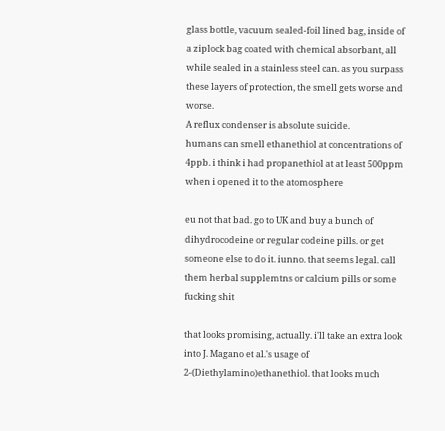glass bottle, vacuum sealed-foil lined bag, inside of a ziplock bag coated with chemical absorbant, all while sealed in a stainless steel can. as you surpass these layers of protection, the smell gets worse and worse.
A reflux condenser is absolute suicide.
humans can smell ethanethiol at concentrations of 4ppb. i think i had propanethiol at at least 500ppm when i opened it to the atomosphere

eu not that bad. go to UK and buy a bunch of dihydrocodeine or regular codeine pills. or get someone else to do it. iunno. that seems legal. call them herbal supplemtns or calcium pills or some fucking shit

that looks promising, actually. i'll take an extra look into J. Magano et al.'s usage of 2-(Diethylamino)ethanethiol. that looks much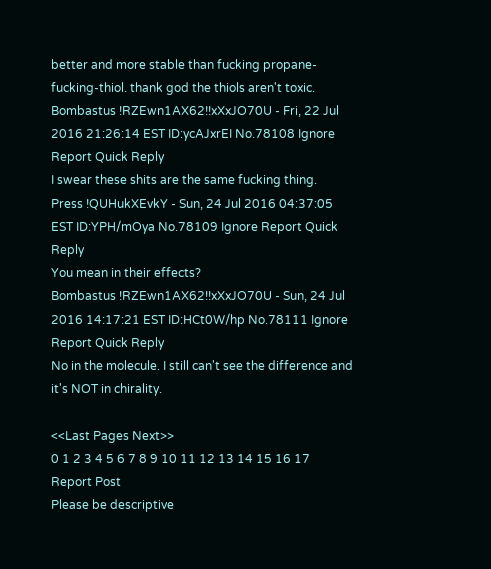better and more stable than fucking propane-fucking-thiol. thank god the thiols aren't toxic.
Bombastus !RZEwn1AX62!!xXxJO70U - Fri, 22 Jul 2016 21:26:14 EST ID:ycAJxrEI No.78108 Ignore Report Quick Reply
I swear these shits are the same fucking thing.
Press !QUHukXEvkY - Sun, 24 Jul 2016 04:37:05 EST ID:YPH/mOya No.78109 Ignore Report Quick Reply
You mean in their effects?
Bombastus !RZEwn1AX62!!xXxJO70U - Sun, 24 Jul 2016 14:17:21 EST ID:HCt0W/hp No.78111 Ignore Report Quick Reply
No in the molecule. I still can't see the difference and it's NOT in chirality.

<<Last Pages Next>>
0 1 2 3 4 5 6 7 8 9 10 11 12 13 14 15 16 17
Report Post
Please be descriptive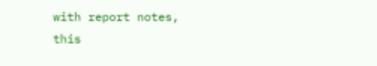with report notes,
this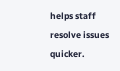helps staff resolve issues quicker.